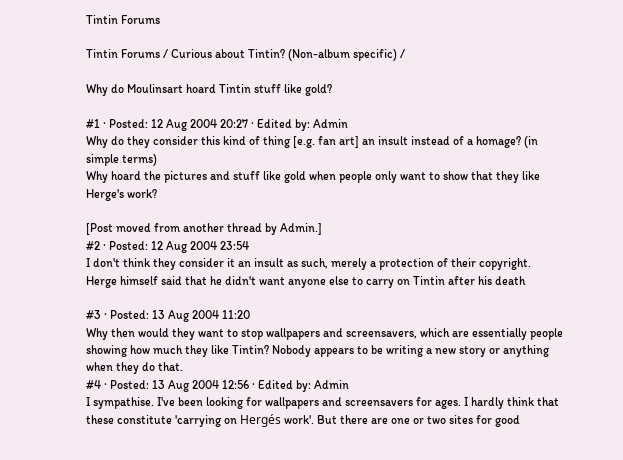Tintin Forums

Tintin Forums / Curious about Tintin? (Non-album specific) /

Why do Moulinsart hoard Tintin stuff like gold?

#1 · Posted: 12 Aug 2004 20:27 · Edited by: Admin
Why do they consider this kind of thing [e.g. fan art] an insult instead of a homage? (in simple terms)
Why hoard the pictures and stuff like gold when people only want to show that they like Herge's work?

[Post moved from another thread by Admin.]
#2 · Posted: 12 Aug 2004 23:54
I don't think they consider it an insult as such, merely a protection of their copyright. Herge himself said that he didn't want anyone else to carry on Tintin after his death

#3 · Posted: 13 Aug 2004 11:20
Why then would they want to stop wallpapers and screensavers, which are essentially people showing how much they like Tintin? Nobody appears to be writing a new story or anything when they do that.
#4 · Posted: 13 Aug 2004 12:56 · Edited by: Admin
I sympathise. I've been looking for wallpapers and screensavers for ages. I hardly think that these constitute 'carrying on Hergés work'. But there are one or two sites for good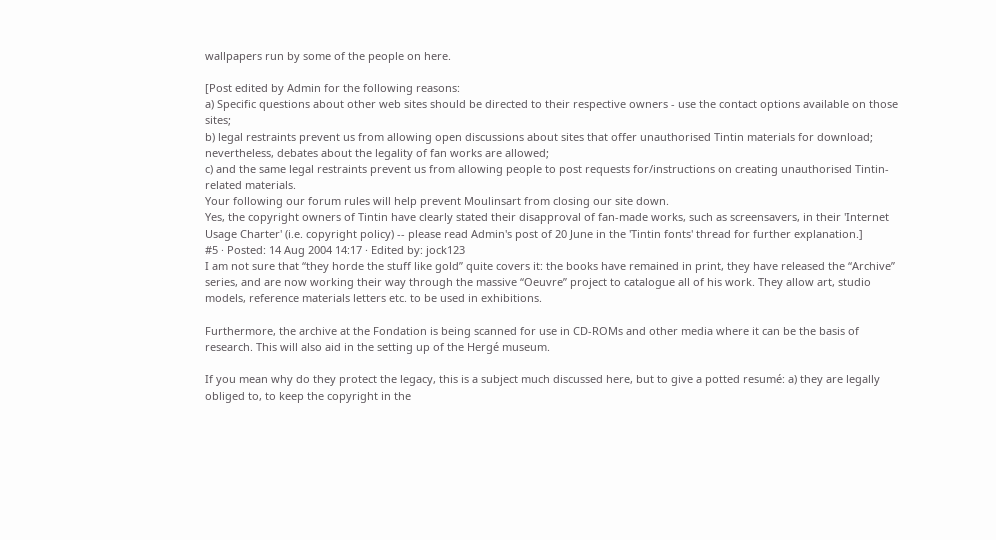wallpapers run by some of the people on here.

[Post edited by Admin for the following reasons:
a) Specific questions about other web sites should be directed to their respective owners - use the contact options available on those sites;
b) legal restraints prevent us from allowing open discussions about sites that offer unauthorised Tintin materials for download; nevertheless, debates about the legality of fan works are allowed;
c) and the same legal restraints prevent us from allowing people to post requests for/instructions on creating unauthorised Tintin-related materials.
Your following our forum rules will help prevent Moulinsart from closing our site down.
Yes, the copyright owners of Tintin have clearly stated their disapproval of fan-made works, such as screensavers, in their 'Internet Usage Charter' (i.e. copyright policy) -- please read Admin's post of 20 June in the 'Tintin fonts' thread for further explanation.]
#5 · Posted: 14 Aug 2004 14:17 · Edited by: jock123
I am not sure that “they horde the stuff like gold” quite covers it: the books have remained in print, they have released the “Archive” series, and are now working their way through the massive “Oeuvre” project to catalogue all of his work. They allow art, studio models, reference materials letters etc. to be used in exhibitions.

Furthermore, the archive at the Fondation is being scanned for use in CD-ROMs and other media where it can be the basis of research. This will also aid in the setting up of the Hergé museum.

If you mean why do they protect the legacy, this is a subject much discussed here, but to give a potted resumé: a) they are legally obliged to, to keep the copyright in the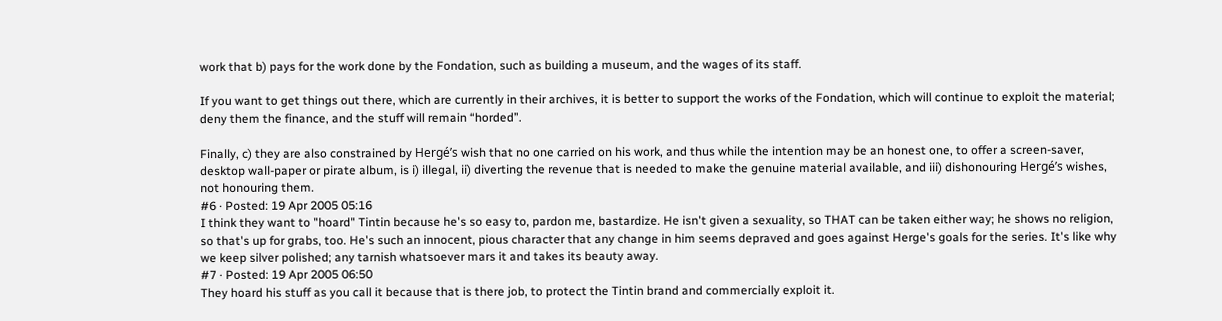work that b) pays for the work done by the Fondation, such as building a museum, and the wages of its staff.

If you want to get things out there, which are currently in their archives, it is better to support the works of the Fondation, which will continue to exploit the material; deny them the finance, and the stuff will remain “horded”.

Finally, c) they are also constrained by Hergé’s wish that no one carried on his work, and thus while the intention may be an honest one, to offer a screen-saver, desktop wall-paper or pirate album, is i) illegal, ii) diverting the revenue that is needed to make the genuine material available, and iii) dishonouring Hergé’s wishes, not honouring them.
#6 · Posted: 19 Apr 2005 05:16
I think they want to "hoard" Tintin because he's so easy to, pardon me, bastardize. He isn't given a sexuality, so THAT can be taken either way; he shows no religion, so that's up for grabs, too. He's such an innocent, pious character that any change in him seems depraved and goes against Herge's goals for the series. It's like why we keep silver polished; any tarnish whatsoever mars it and takes its beauty away.
#7 · Posted: 19 Apr 2005 06:50
They hoard his stuff as you call it because that is there job, to protect the Tintin brand and commercially exploit it.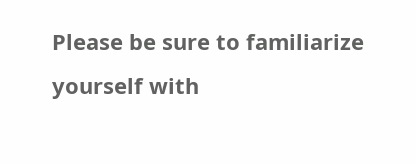Please be sure to familiarize yourself with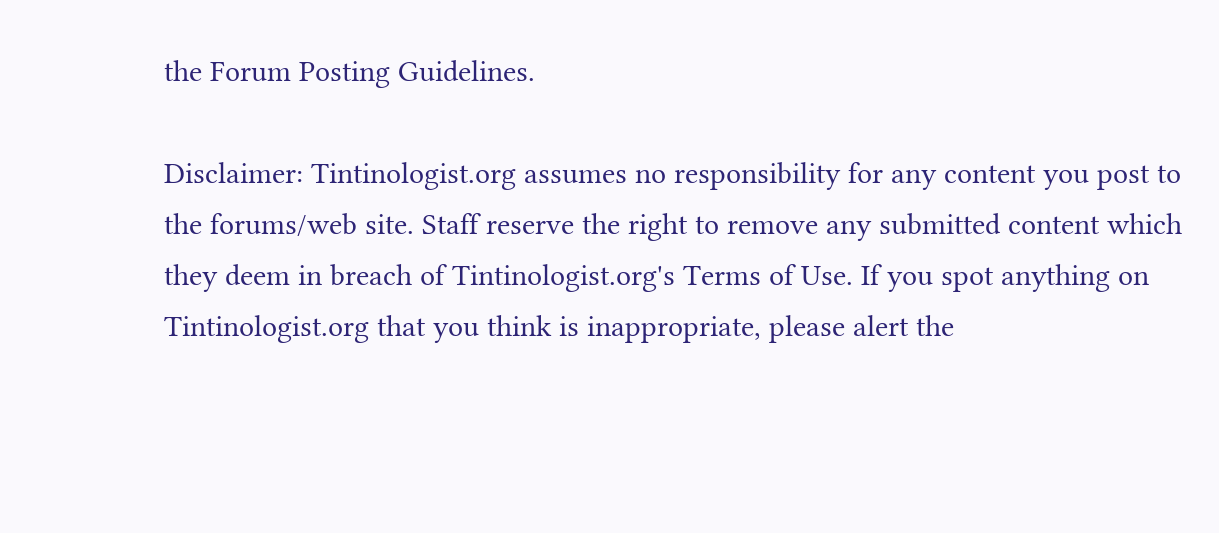the Forum Posting Guidelines.

Disclaimer: Tintinologist.org assumes no responsibility for any content you post to the forums/web site. Staff reserve the right to remove any submitted content which they deem in breach of Tintinologist.org's Terms of Use. If you spot anything on Tintinologist.org that you think is inappropriate, please alert the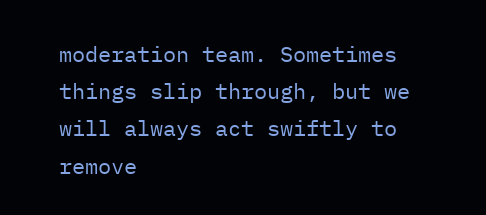moderation team. Sometimes things slip through, but we will always act swiftly to remove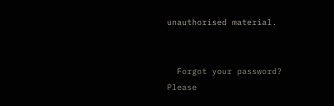unauthorised material.


  Forgot your password?
Please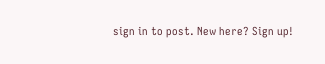sign in to post. New here? Sign up!